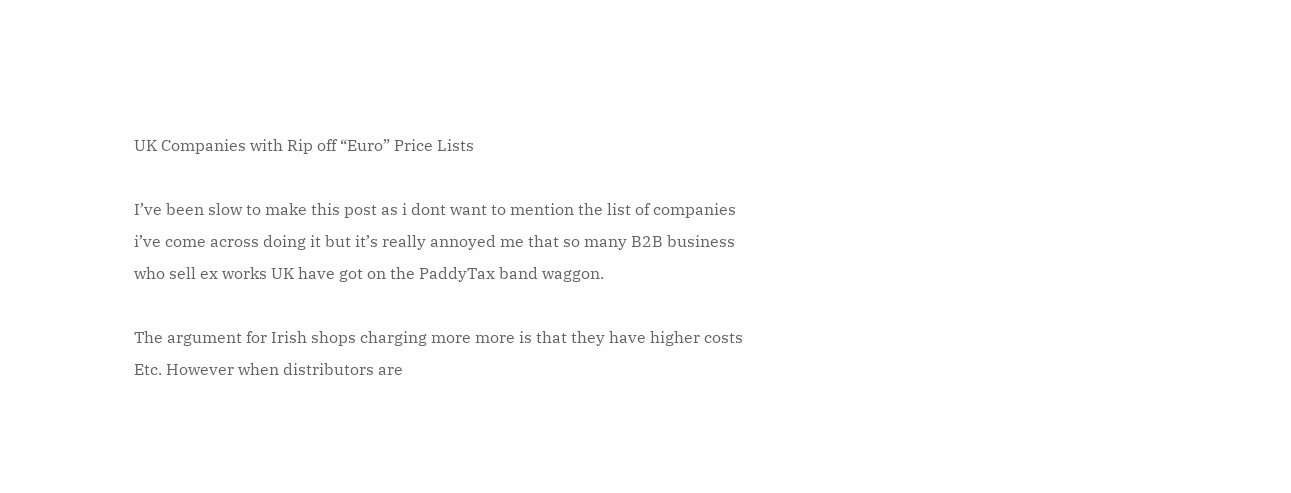UK Companies with Rip off “Euro” Price Lists

I’ve been slow to make this post as i dont want to mention the list of companies i’ve come across doing it but it’s really annoyed me that so many B2B business who sell ex works UK have got on the PaddyTax band waggon.

The argument for Irish shops charging more more is that they have higher costs Etc. However when distributors are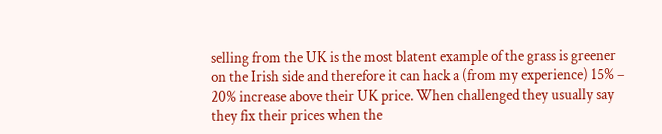selling from the UK is the most blatent example of the grass is greener on the Irish side and therefore it can hack a (from my experience) 15% – 20% increase above their UK price. When challenged they usually say they fix their prices when the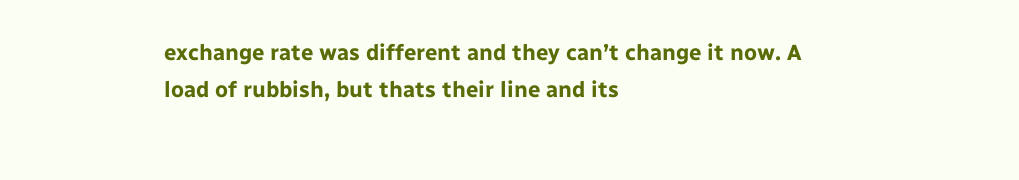exchange rate was different and they can’t change it now. A load of rubbish, but thats their line and its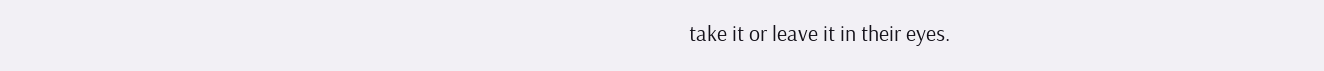take it or leave it in their eyes.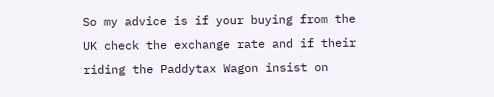So my advice is if your buying from the UK check the exchange rate and if their riding the Paddytax Wagon insist on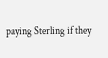paying Sterling if they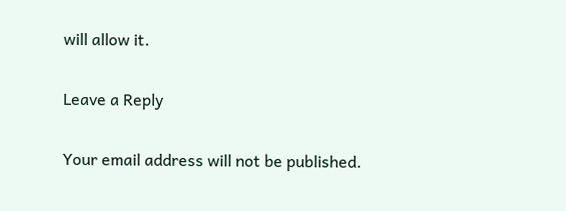will allow it.

Leave a Reply

Your email address will not be published.